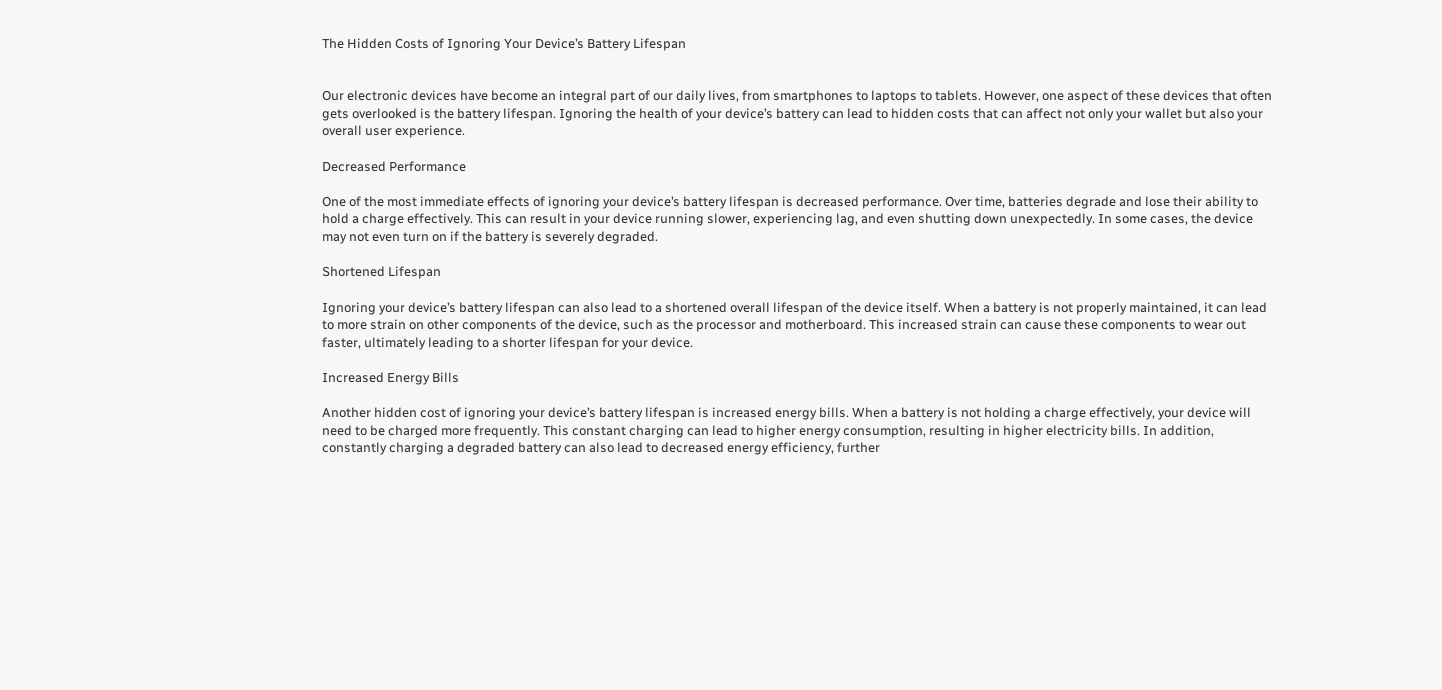The Hidden Costs of Ignoring Your Device’s Battery Lifespan


Our electronic devices have become an integral part of our daily lives, from smartphones to laptops to tablets. However, one aspect of these devices that often gets overlooked is the battery lifespan. Ignoring the health of your device’s battery can lead to hidden costs that can affect not only your wallet but also your overall user experience.

Decreased Performance

One of the most immediate effects of ignoring your device’s battery lifespan is decreased performance. Over time, batteries degrade and lose their ability to hold a charge effectively. This can result in your device running slower, experiencing lag, and even shutting down unexpectedly. In some cases, the device may not even turn on if the battery is severely degraded.

Shortened Lifespan

Ignoring your device’s battery lifespan can also lead to a shortened overall lifespan of the device itself. When a battery is not properly maintained, it can lead to more strain on other components of the device, such as the processor and motherboard. This increased strain can cause these components to wear out faster, ultimately leading to a shorter lifespan for your device.

Increased Energy Bills

Another hidden cost of ignoring your device’s battery lifespan is increased energy bills. When a battery is not holding a charge effectively, your device will need to be charged more frequently. This constant charging can lead to higher energy consumption, resulting in higher electricity bills. In addition, constantly charging a degraded battery can also lead to decreased energy efficiency, further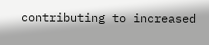contributing to increased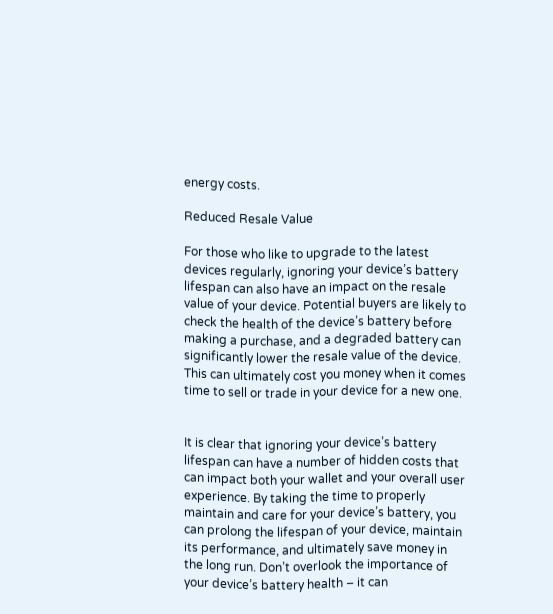energy costs.

Reduced Resale Value

For those who like to upgrade to the latest devices regularly, ignoring your device’s battery lifespan can also have an impact on the resale value of your device. Potential buyers are likely to check the health of the device’s battery before making a purchase, and a degraded battery can significantly lower the resale value of the device. This can ultimately cost you money when it comes time to sell or trade in your device for a new one.


It is clear that ignoring your device’s battery lifespan can have a number of hidden costs that can impact both your wallet and your overall user experience. By taking the time to properly maintain and care for your device’s battery, you can prolong the lifespan of your device, maintain its performance, and ultimately save money in the long run. Don’t overlook the importance of your device’s battery health – it can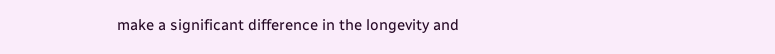make a significant difference in the longevity and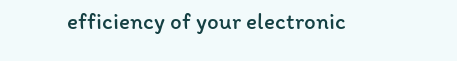efficiency of your electronic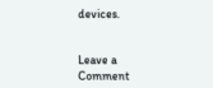devices.


Leave a Comment